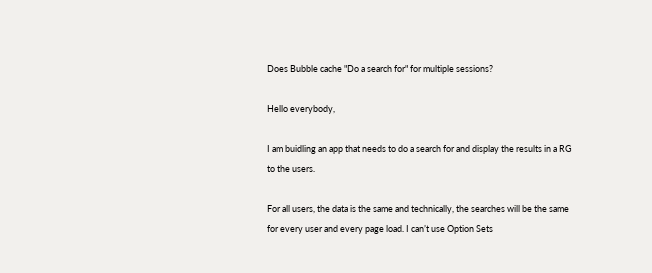Does Bubble cache "Do a search for" for multiple sessions?

Hello everybody,

I am buidling an app that needs to do a search for and display the results in a RG to the users.

For all users, the data is the same and technically, the searches will be the same for every user and every page load. I can’t use Option Sets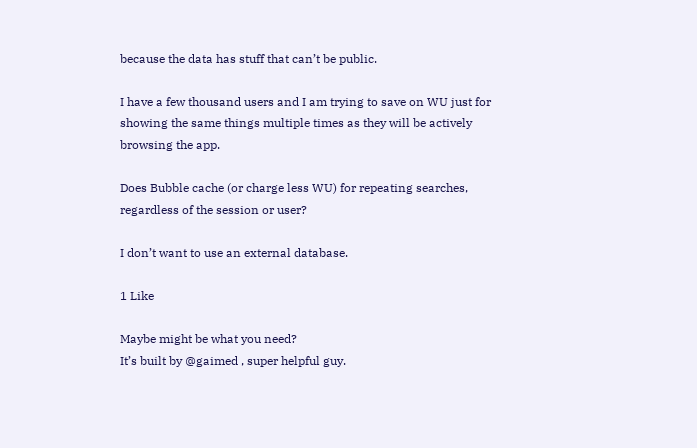because the data has stuff that can’t be public.

I have a few thousand users and I am trying to save on WU just for showing the same things multiple times as they will be actively browsing the app.

Does Bubble cache (or charge less WU) for repeating searches, regardless of the session or user?

I don’t want to use an external database.

1 Like

Maybe might be what you need?
It’s built by @gaimed , super helpful guy.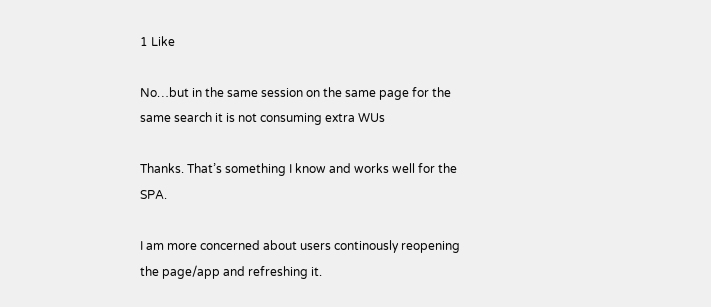1 Like

No…but in the same session on the same page for the same search it is not consuming extra WUs

Thanks. That’s something I know and works well for the SPA.

I am more concerned about users continously reopening the page/app and refreshing it.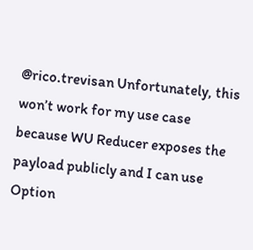@rico.trevisan Unfortunately, this won’t work for my use case because WU Reducer exposes the payload publicly and I can use Option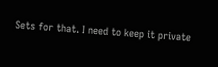Sets for that. I need to keep it private